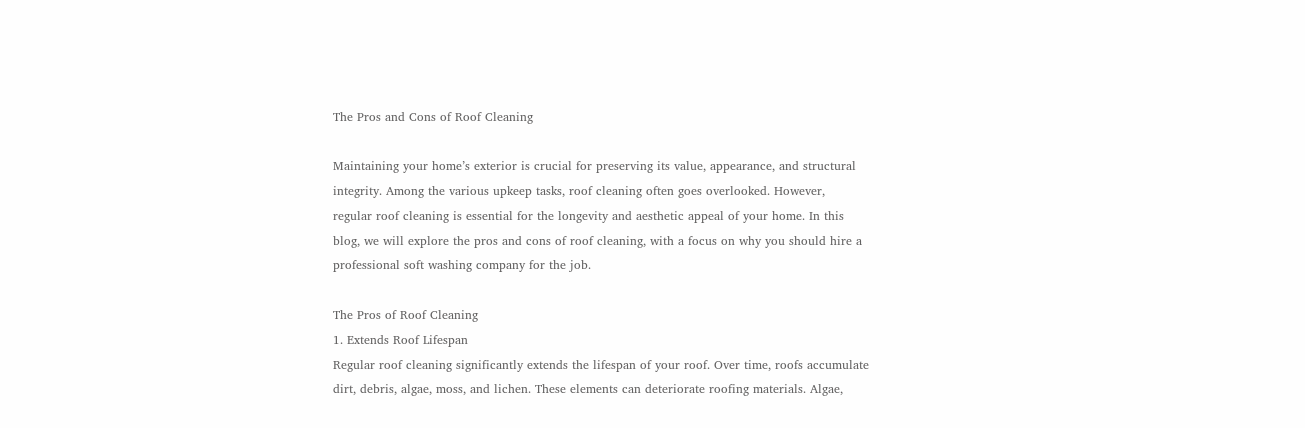The Pros and Cons of Roof Cleaning

Maintaining your home’s exterior is crucial for preserving its value, appearance, and structural
integrity. Among the various upkeep tasks, roof cleaning often goes overlooked. However,
regular roof cleaning is essential for the longevity and aesthetic appeal of your home. In this
blog, we will explore the pros and cons of roof cleaning, with a focus on why you should hire a
professional soft washing company for the job.

The Pros of Roof Cleaning
1. Extends Roof Lifespan
Regular roof cleaning significantly extends the lifespan of your roof. Over time, roofs accumulate
dirt, debris, algae, moss, and lichen. These elements can deteriorate roofing materials. Algae,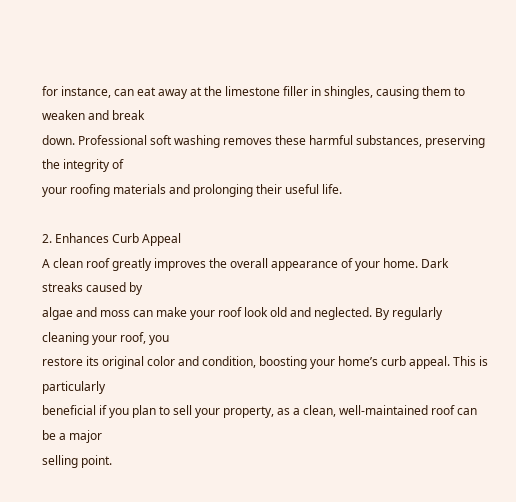for instance, can eat away at the limestone filler in shingles, causing them to weaken and break
down. Professional soft washing removes these harmful substances, preserving the integrity of
your roofing materials and prolonging their useful life.

2. Enhances Curb Appeal
A clean roof greatly improves the overall appearance of your home. Dark streaks caused by
algae and moss can make your roof look old and neglected. By regularly cleaning your roof, you
restore its original color and condition, boosting your home’s curb appeal. This is particularly
beneficial if you plan to sell your property, as a clean, well-maintained roof can be a major
selling point.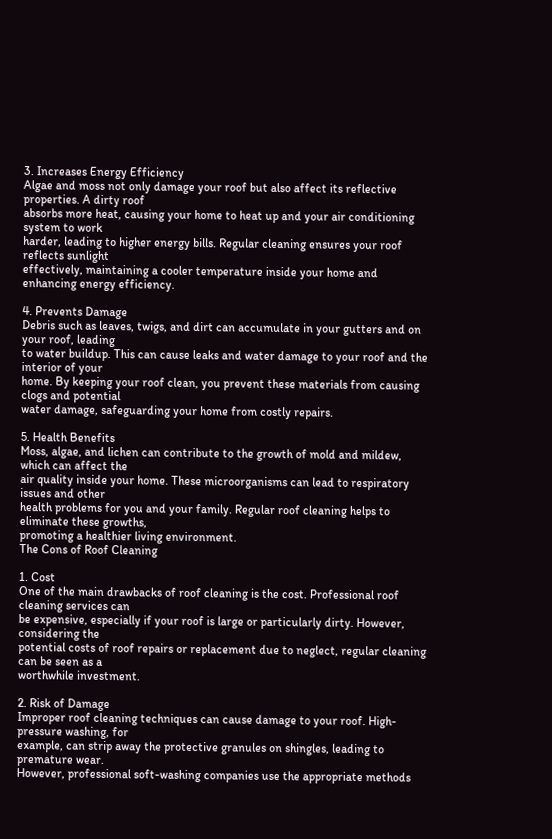3. Increases Energy Efficiency
Algae and moss not only damage your roof but also affect its reflective properties. A dirty roof
absorbs more heat, causing your home to heat up and your air conditioning system to work
harder, leading to higher energy bills. Regular cleaning ensures your roof reflects sunlight
effectively, maintaining a cooler temperature inside your home and enhancing energy efficiency.

4. Prevents Damage
Debris such as leaves, twigs, and dirt can accumulate in your gutters and on your roof, leading
to water buildup. This can cause leaks and water damage to your roof and the interior of your
home. By keeping your roof clean, you prevent these materials from causing clogs and potential
water damage, safeguarding your home from costly repairs.

5. Health Benefits
Moss, algae, and lichen can contribute to the growth of mold and mildew, which can affect the
air quality inside your home. These microorganisms can lead to respiratory issues and other
health problems for you and your family. Regular roof cleaning helps to eliminate these growths,
promoting a healthier living environment.
The Cons of Roof Cleaning

1. Cost
One of the main drawbacks of roof cleaning is the cost. Professional roof cleaning services can
be expensive, especially if your roof is large or particularly dirty. However, considering the
potential costs of roof repairs or replacement due to neglect, regular cleaning can be seen as a
worthwhile investment.

2. Risk of Damage
Improper roof cleaning techniques can cause damage to your roof. High-pressure washing, for
example, can strip away the protective granules on shingles, leading to premature wear.
However, professional soft-washing companies use the appropriate methods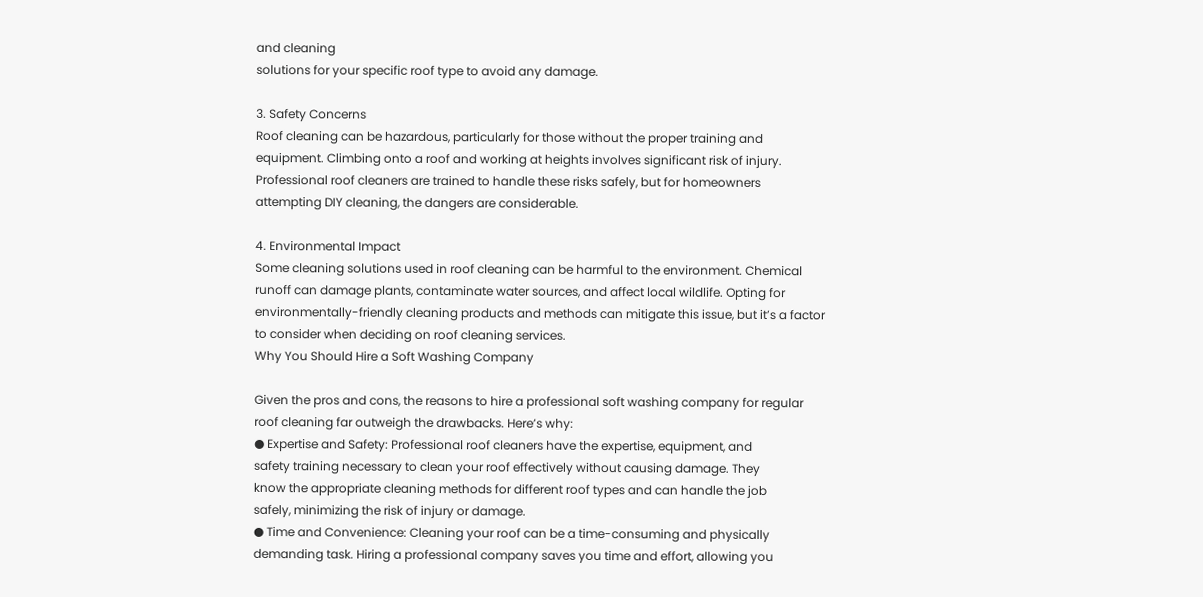and cleaning
solutions for your specific roof type to avoid any damage.

3. Safety Concerns
Roof cleaning can be hazardous, particularly for those without the proper training and
equipment. Climbing onto a roof and working at heights involves significant risk of injury.
Professional roof cleaners are trained to handle these risks safely, but for homeowners
attempting DIY cleaning, the dangers are considerable.

4. Environmental Impact
Some cleaning solutions used in roof cleaning can be harmful to the environment. Chemical
runoff can damage plants, contaminate water sources, and affect local wildlife. Opting for
environmentally-friendly cleaning products and methods can mitigate this issue, but it’s a factor
to consider when deciding on roof cleaning services.
Why You Should Hire a Soft Washing Company

Given the pros and cons, the reasons to hire a professional soft washing company for regular
roof cleaning far outweigh the drawbacks. Here’s why:
● Expertise and Safety: Professional roof cleaners have the expertise, equipment, and
safety training necessary to clean your roof effectively without causing damage. They
know the appropriate cleaning methods for different roof types and can handle the job
safely, minimizing the risk of injury or damage.
● Time and Convenience: Cleaning your roof can be a time-consuming and physically
demanding task. Hiring a professional company saves you time and effort, allowing you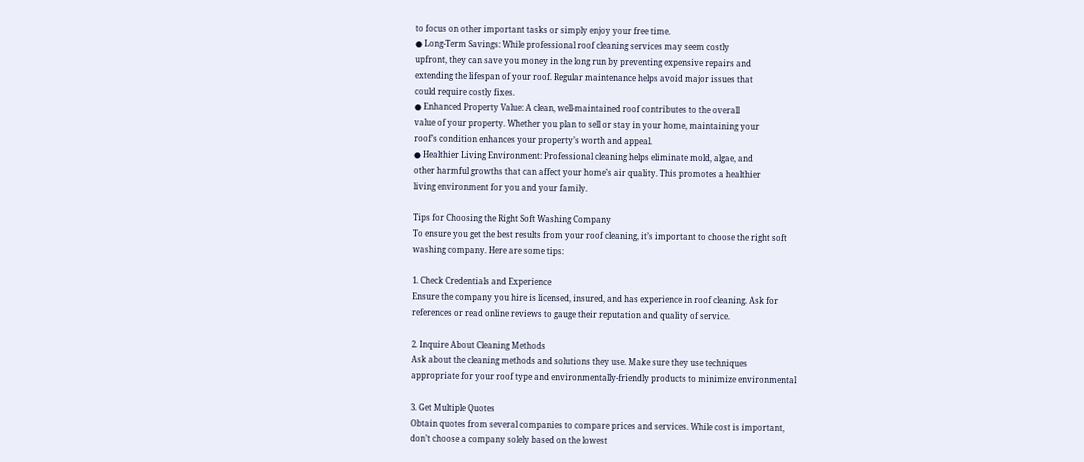to focus on other important tasks or simply enjoy your free time.
● Long-Term Savings: While professional roof cleaning services may seem costly
upfront, they can save you money in the long run by preventing expensive repairs and
extending the lifespan of your roof. Regular maintenance helps avoid major issues that
could require costly fixes.
● Enhanced Property Value: A clean, well-maintained roof contributes to the overall
value of your property. Whether you plan to sell or stay in your home, maintaining your
roof’s condition enhances your property’s worth and appeal.
● Healthier Living Environment: Professional cleaning helps eliminate mold, algae, and
other harmful growths that can affect your home’s air quality. This promotes a healthier
living environment for you and your family.

Tips for Choosing the Right Soft Washing Company
To ensure you get the best results from your roof cleaning, it’s important to choose the right soft
washing company. Here are some tips:

1. Check Credentials and Experience
Ensure the company you hire is licensed, insured, and has experience in roof cleaning. Ask for
references or read online reviews to gauge their reputation and quality of service.

2. Inquire About Cleaning Methods
Ask about the cleaning methods and solutions they use. Make sure they use techniques
appropriate for your roof type and environmentally-friendly products to minimize environmental

3. Get Multiple Quotes
Obtain quotes from several companies to compare prices and services. While cost is important,
don’t choose a company solely based on the lowest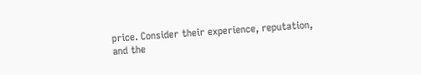price. Consider their experience, reputation,
and the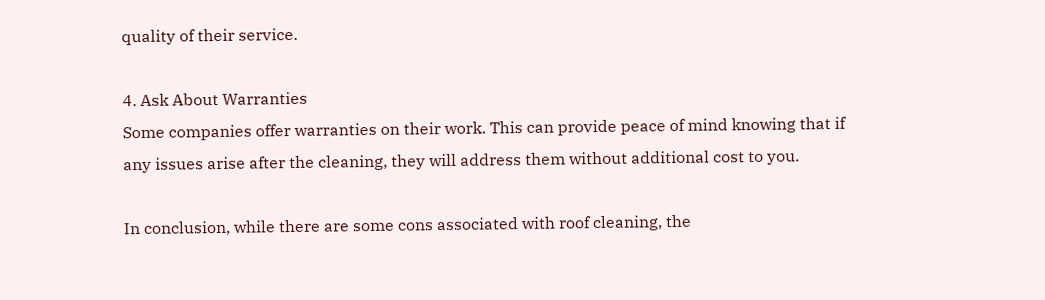quality of their service.

4. Ask About Warranties
Some companies offer warranties on their work. This can provide peace of mind knowing that if
any issues arise after the cleaning, they will address them without additional cost to you.

In conclusion, while there are some cons associated with roof cleaning, the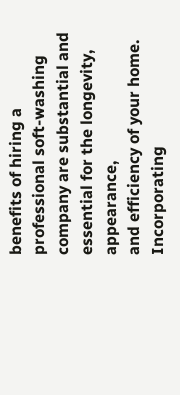benefits of hiring a
professional soft-washing company are substantial and essential for the longevity, appearance,
and efficiency of your home. Incorporating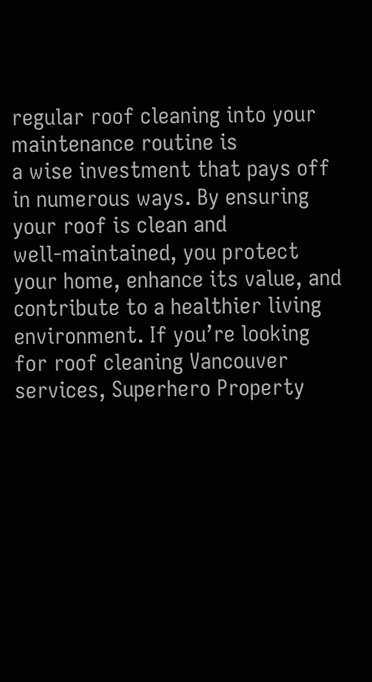regular roof cleaning into your maintenance routine is
a wise investment that pays off in numerous ways. By ensuring your roof is clean and
well-maintained, you protect your home, enhance its value, and contribute to a healthier living
environment. If you’re looking for roof cleaning Vancouver services, Superhero Property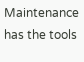Maintenance has the tools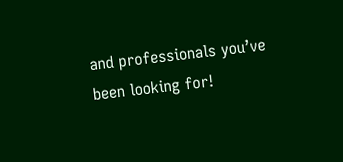and professionals you’ve been looking for!